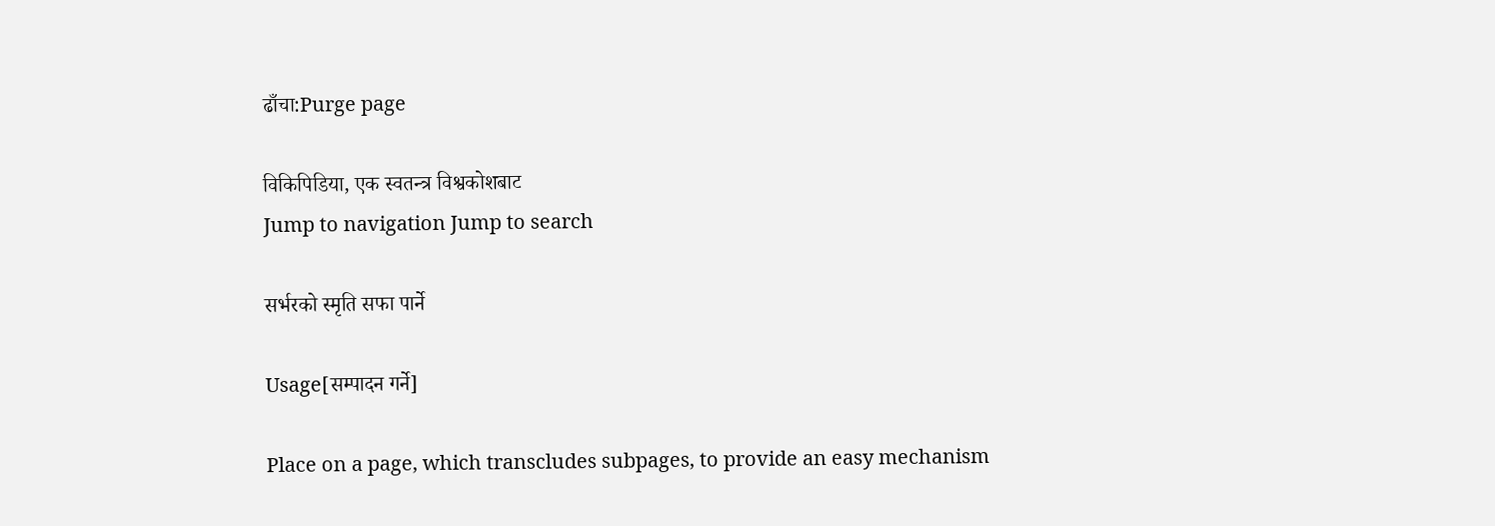ढाँचा:Purge page

विकिपिडिया, एक स्वतन्त्र विश्वकोशबाट
Jump to navigation Jump to search

सर्भरको स्मृति सफा पार्ने

Usage[सम्पादन गर्ने]

Place on a page, which transcludes subpages, to provide an easy mechanism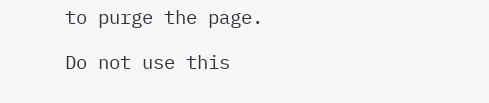to purge the page.

Do not use this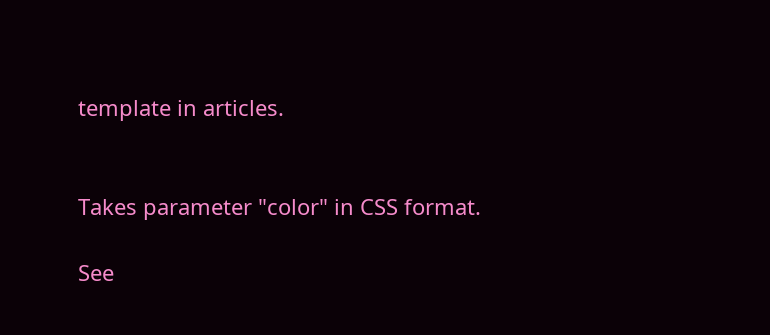template in articles.


Takes parameter "color" in CSS format.

See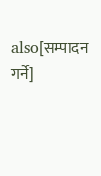also[सम्पादन गर्ने]